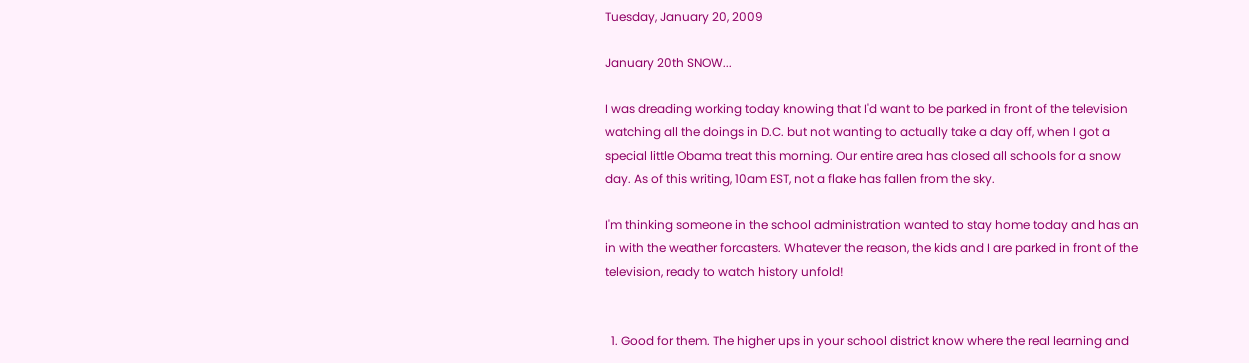Tuesday, January 20, 2009

January 20th SNOW...

I was dreading working today knowing that I'd want to be parked in front of the television watching all the doings in D.C. but not wanting to actually take a day off, when I got a special little Obama treat this morning. Our entire area has closed all schools for a snow day. As of this writing, 10am EST, not a flake has fallen from the sky.

I'm thinking someone in the school administration wanted to stay home today and has an in with the weather forcasters. Whatever the reason, the kids and I are parked in front of the television, ready to watch history unfold!


  1. Good for them. The higher ups in your school district know where the real learning and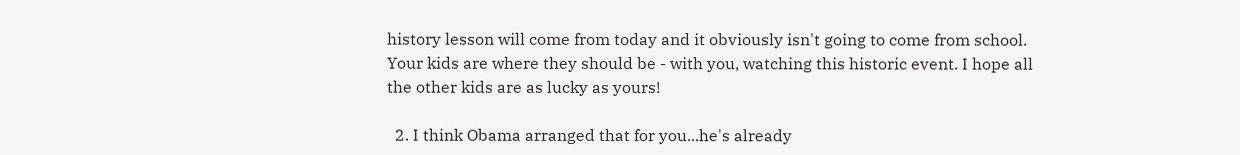history lesson will come from today and it obviously isn't going to come from school. Your kids are where they should be - with you, watching this historic event. I hope all the other kids are as lucky as yours!

  2. I think Obama arranged that for you...he's already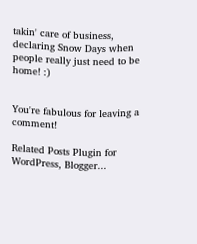takin' care of business, declaring Snow Days when people really just need to be home! :)


You're fabulous for leaving a comment!

Related Posts Plugin for WordPress, Blogger...